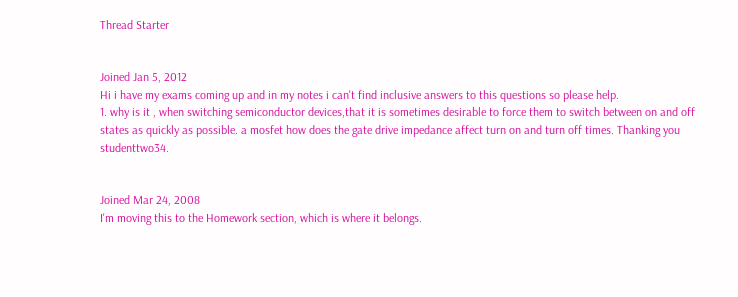Thread Starter


Joined Jan 5, 2012
Hi i have my exams coming up and in my notes i can't find inclusive answers to this questions so please help.
1. why is it , when switching semiconductor devices,that it is sometimes desirable to force them to switch between on and off states as quickly as possible. a mosfet how does the gate drive impedance affect turn on and turn off times. Thanking you studenttwo34.


Joined Mar 24, 2008
I'm moving this to the Homework section, which is where it belongs.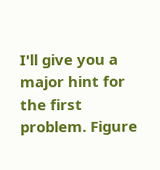I'll give you a major hint for the first problem. Figure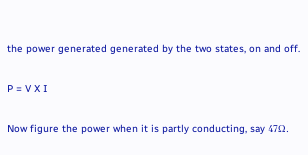the power generated generated by the two states, on and off.

P = V X I

Now figure the power when it is partly conducting, say 47Ω.